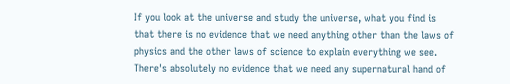If you look at the universe and study the universe, what you find is that there is no evidence that we need anything other than the laws of physics and the other laws of science to explain everything we see. There's absolutely no evidence that we need any supernatural hand of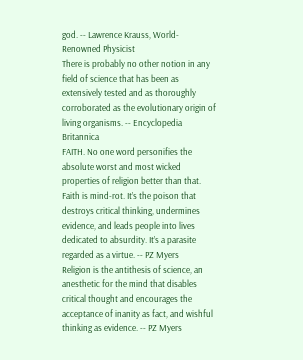god. -- Lawrence Krauss, World-Renowned Physicist
There is probably no other notion in any field of science that has been as extensively tested and as thoroughly corroborated as the evolutionary origin of living organisms. -- Encyclopedia Britannica
FAITH. No one word personifies the absolute worst and most wicked properties of religion better than that. Faith is mind-rot. It’s the poison that destroys critical thinking, undermines evidence, and leads people into lives dedicated to absurdity. It’s a parasite regarded as a virtue. -- PZ Myers
Religion is the antithesis of science, an anesthetic for the mind that disables critical thought and encourages the acceptance of inanity as fact, and wishful thinking as evidence. -- PZ Myers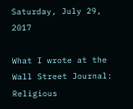Saturday, July 29, 2017

What I wrote at the Wall Street Journal: Religious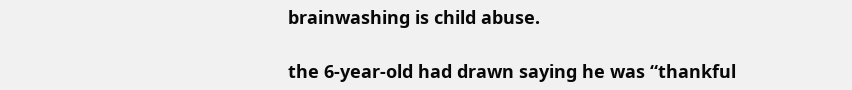brainwashing is child abuse.

the 6-year-old had drawn saying he was “thankful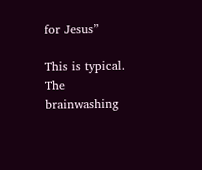for Jesus”

This is typical. The brainwashing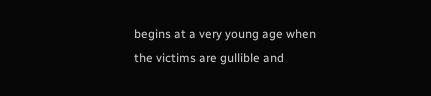begins at a very young age when the victims are gullible and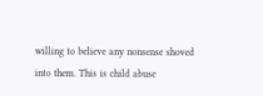willing to believe any nonsense shoved into them. This is child abuse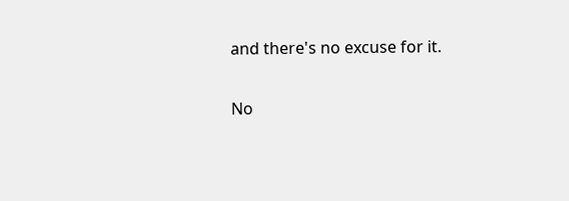and there's no excuse for it.

No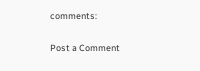comments:

Post a Comment